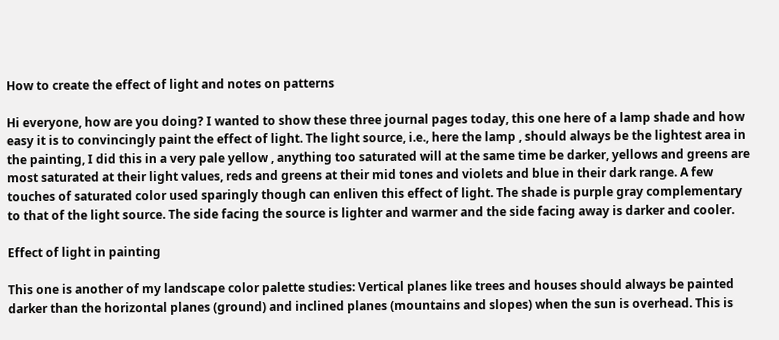How to create the effect of light and notes on patterns

Hi everyone, how are you doing? I wanted to show these three journal pages today, this one here of a lamp shade and how easy it is to convincingly paint the effect of light. The light source, i.e., here the lamp , should always be the lightest area in the painting, I did this in a very pale yellow , anything too saturated will at the same time be darker, yellows and greens are most saturated at their light values, reds and greens at their mid tones and violets and blue in their dark range. A few touches of saturated color used sparingly though can enliven this effect of light. The shade is purple gray complementary to that of the light source. The side facing the source is lighter and warmer and the side facing away is darker and cooler.

Effect of light in painting

This one is another of my landscape color palette studies: Vertical planes like trees and houses should always be painted darker than the horizontal planes (ground) and inclined planes (mountains and slopes) when the sun is overhead. This is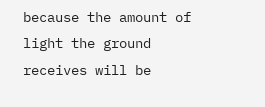because the amount of light the ground receives will be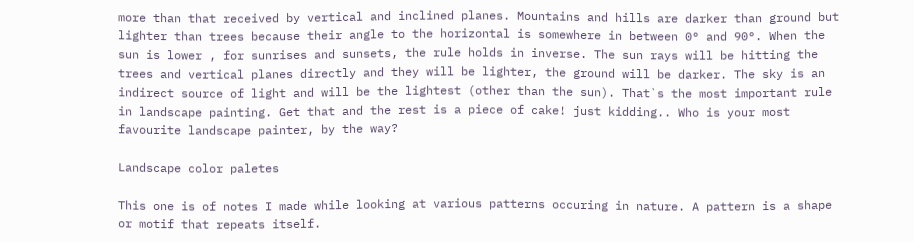more than that received by vertical and inclined planes. Mountains and hills are darker than ground but lighter than trees because their angle to the horizontal is somewhere in between 0° and 90°. When the sun is lower , for sunrises and sunsets, the rule holds in inverse. The sun rays will be hitting the trees and vertical planes directly and they will be lighter, the ground will be darker. The sky is an indirect source of light and will be the lightest (other than the sun). That`s the most important rule in landscape painting. Get that and the rest is a piece of cake! just kidding.. Who is your most favourite landscape painter, by the way?

Landscape color paletes

This one is of notes I made while looking at various patterns occuring in nature. A pattern is a shape or motif that repeats itself.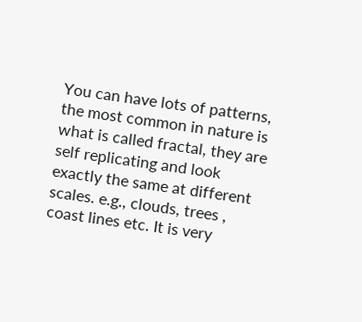You can have lots of patterns, the most common in nature is what is called fractal, they are self replicating and look exactly the same at different scales. e.g., clouds, trees , coast lines etc. It is very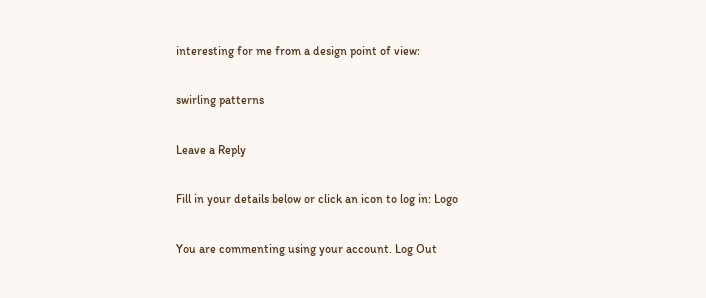interesting for me from a design point of view:

swirling patterns

Leave a Reply

Fill in your details below or click an icon to log in: Logo

You are commenting using your account. Log Out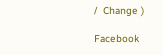/  Change )

Facebook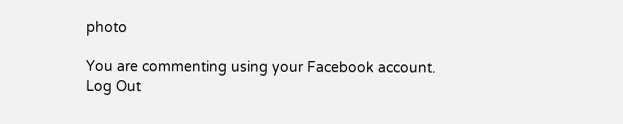photo

You are commenting using your Facebook account. Log Out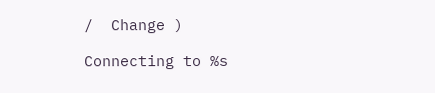/  Change )

Connecting to %s